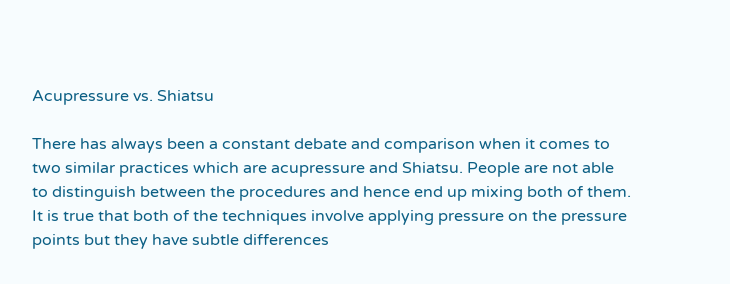Acupressure vs. Shiatsu

There has always been a constant debate and comparison when it comes to two similar practices which are acupressure and Shiatsu. People are not able to distinguish between the procedures and hence end up mixing both of them. It is true that both of the techniques involve applying pressure on the pressure points but they have subtle differences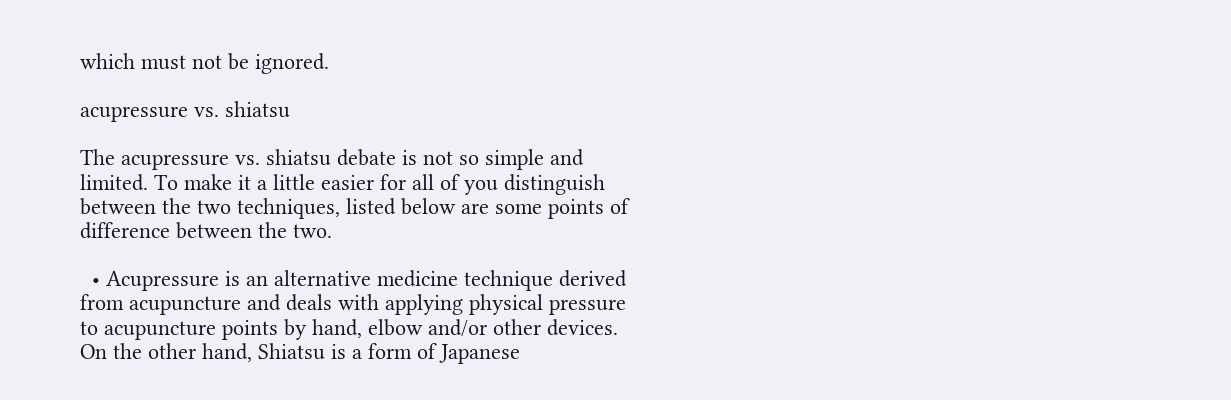which must not be ignored.

acupressure vs. shiatsu

The acupressure vs. shiatsu debate is not so simple and limited. To make it a little easier for all of you distinguish between the two techniques, listed below are some points of difference between the two.

  • Acupressure is an alternative medicine technique derived from acupuncture and deals with applying physical pressure to acupuncture points by hand, elbow and/or other devices. On the other hand, Shiatsu is a form of Japanese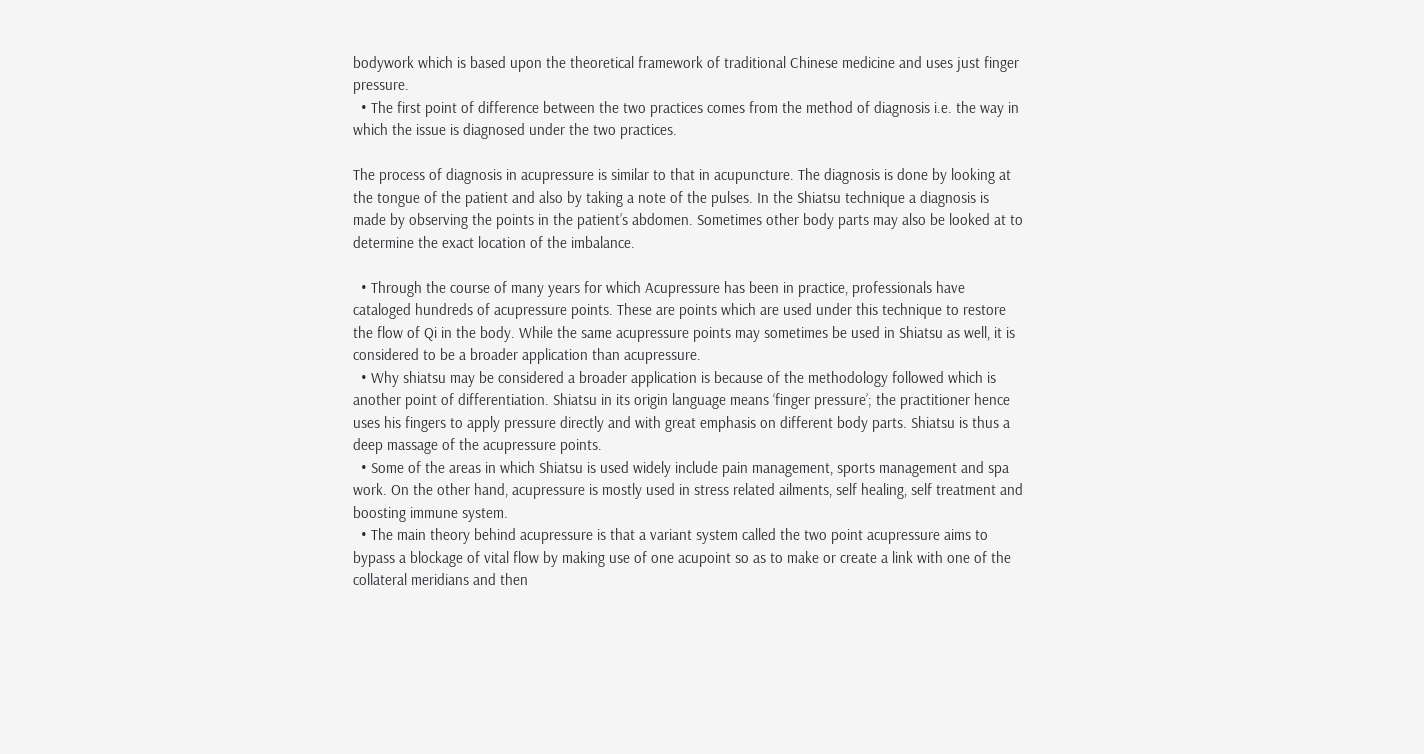bodywork which is based upon the theoretical framework of traditional Chinese medicine and uses just finger pressure.
  • The first point of difference between the two practices comes from the method of diagnosis i.e. the way in which the issue is diagnosed under the two practices.

The process of diagnosis in acupressure is similar to that in acupuncture. The diagnosis is done by looking at the tongue of the patient and also by taking a note of the pulses. In the Shiatsu technique a diagnosis is made by observing the points in the patient’s abdomen. Sometimes other body parts may also be looked at to determine the exact location of the imbalance.

  • Through the course of many years for which Acupressure has been in practice, professionals have cataloged hundreds of acupressure points. These are points which are used under this technique to restore the flow of Qi in the body. While the same acupressure points may sometimes be used in Shiatsu as well, it is considered to be a broader application than acupressure.
  • Why shiatsu may be considered a broader application is because of the methodology followed which is another point of differentiation. Shiatsu in its origin language means ‘finger pressure’; the practitioner hence uses his fingers to apply pressure directly and with great emphasis on different body parts. Shiatsu is thus a deep massage of the acupressure points.
  • Some of the areas in which Shiatsu is used widely include pain management, sports management and spa work. On the other hand, acupressure is mostly used in stress related ailments, self healing, self treatment and boosting immune system.
  • The main theory behind acupressure is that a variant system called the two point acupressure aims to bypass a blockage of vital flow by making use of one acupoint so as to make or create a link with one of the collateral meridians and then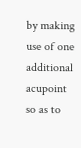by making use of one additional acupoint so as to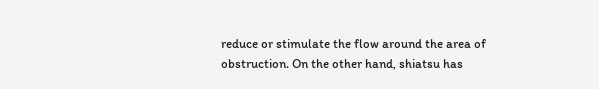reduce or stimulate the flow around the area of obstruction. On the other hand, shiatsu has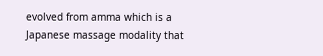evolved from amma which is a Japanese massage modality that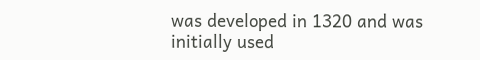was developed in 1320 and was initially used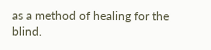as a method of healing for the blind.